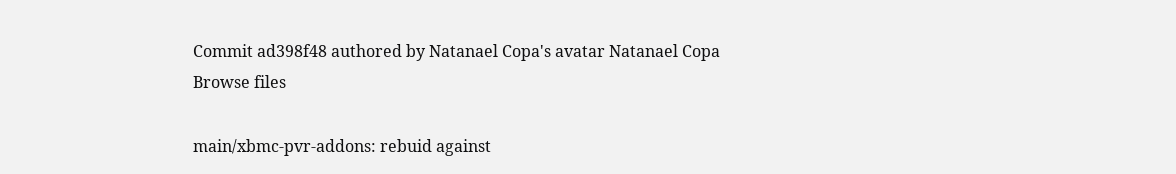Commit ad398f48 authored by Natanael Copa's avatar Natanael Copa
Browse files

main/xbmc-pvr-addons: rebuid against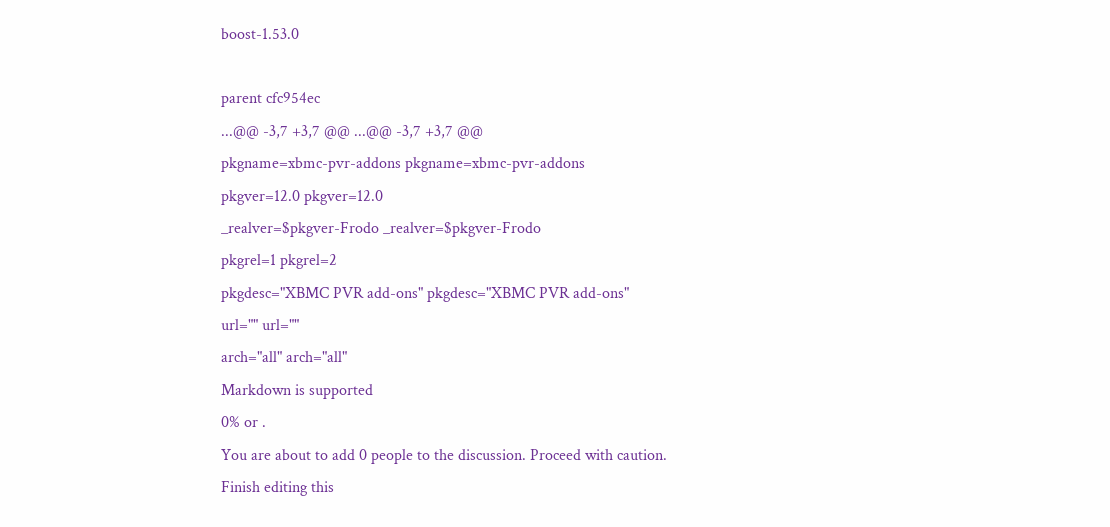boost-1.53.0

parent cfc954ec
...@@ -3,7 +3,7 @@ ...@@ -3,7 +3,7 @@
pkgname=xbmc-pvr-addons pkgname=xbmc-pvr-addons
pkgver=12.0 pkgver=12.0
_realver=$pkgver-Frodo _realver=$pkgver-Frodo
pkgrel=1 pkgrel=2
pkgdesc="XBMC PVR add-ons" pkgdesc="XBMC PVR add-ons"
url="" url=""
arch="all" arch="all"
Markdown is supported
0% or .
You are about to add 0 people to the discussion. Proceed with caution.
Finish editing this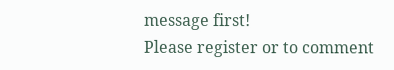message first!
Please register or to comment